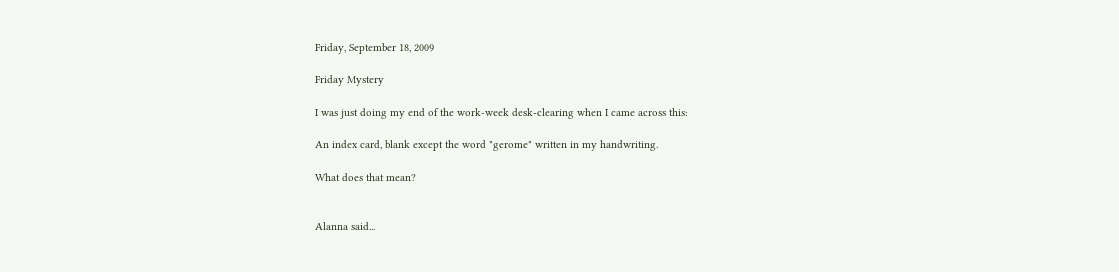Friday, September 18, 2009

Friday Mystery

I was just doing my end of the work-week desk-clearing when I came across this:

An index card, blank except the word "gerome" written in my handwriting.

What does that mean?


Alanna said...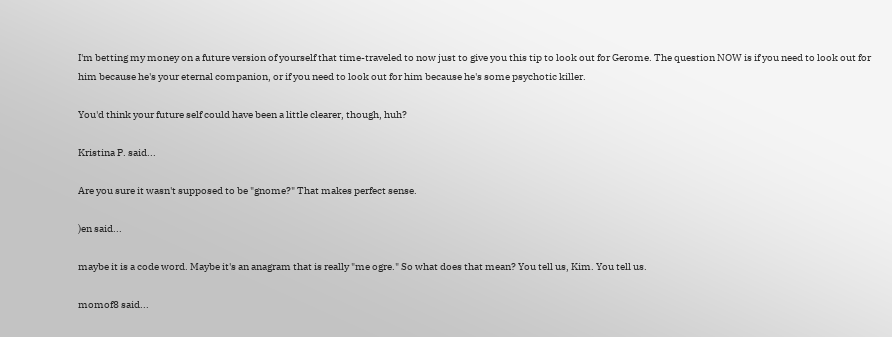I'm betting my money on a future version of yourself that time-traveled to now just to give you this tip to look out for Gerome. The question NOW is if you need to look out for him because he's your eternal companion, or if you need to look out for him because he's some psychotic killer.

You'd think your future self could have been a little clearer, though, huh?

Kristina P. said...

Are you sure it wasn't supposed to be "gnome?" That makes perfect sense.

)en said...

maybe it is a code word. Maybe it's an anagram that is really "me ogre." So what does that mean? You tell us, Kim. You tell us.

momof8 said...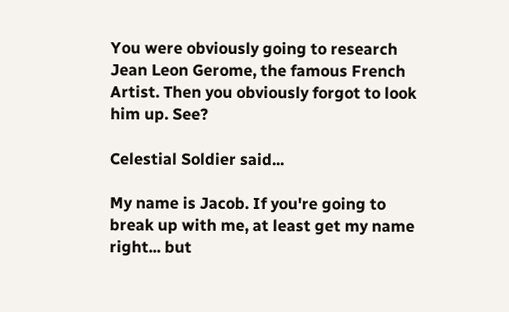You were obviously going to research Jean Leon Gerome, the famous French Artist. Then you obviously forgot to look him up. See?

Celestial Soldier said...

My name is Jacob. If you're going to break up with me, at least get my name right... but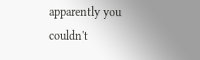apparently you couldn't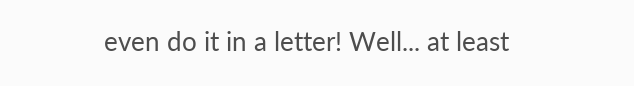even do it in a letter! Well... at least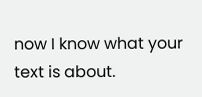now I know what your text is about.